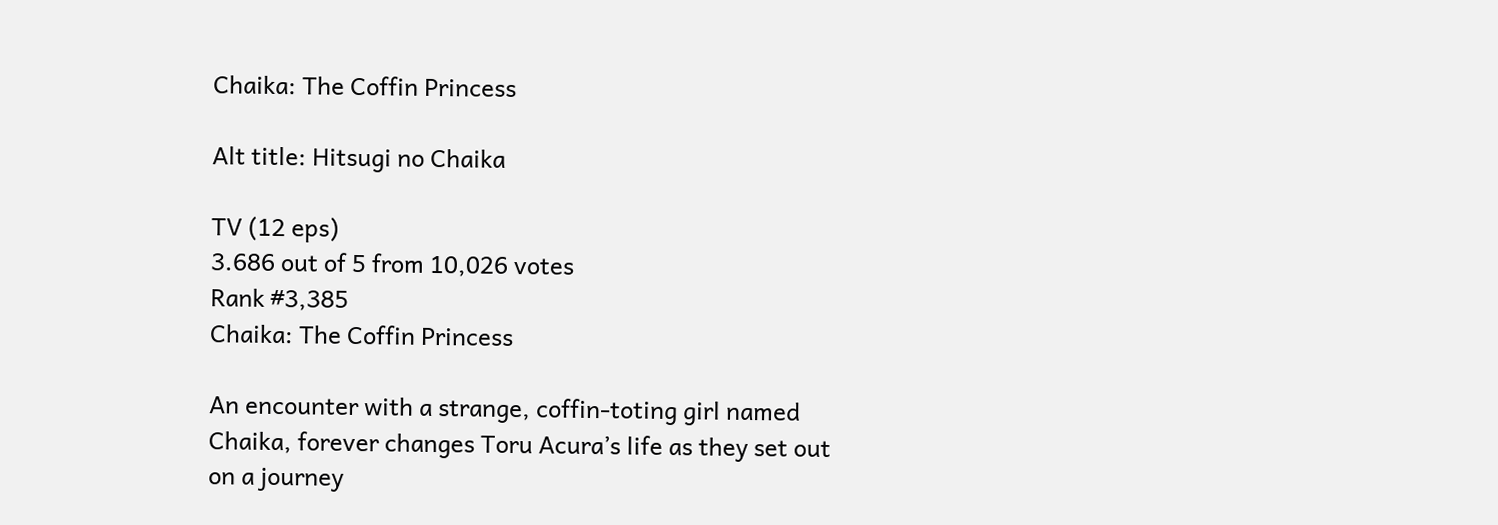Chaika: The Coffin Princess

Alt title: Hitsugi no Chaika

TV (12 eps)
3.686 out of 5 from 10,026 votes
Rank #3,385
Chaika: The Coffin Princess

An encounter with a strange, coffin-toting girl named Chaika, forever changes Toru Acura’s life as they set out on a journey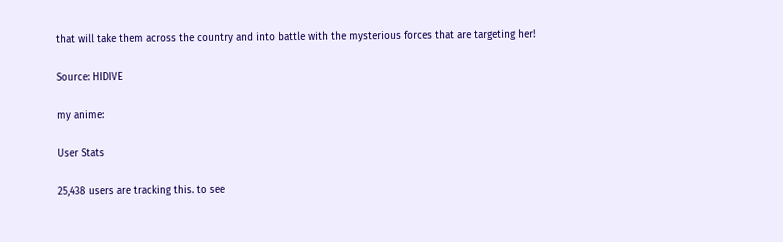that will take them across the country and into battle with the mysterious forces that are targeting her!

Source: HIDIVE

my anime:

User Stats

25,438 users are tracking this. to see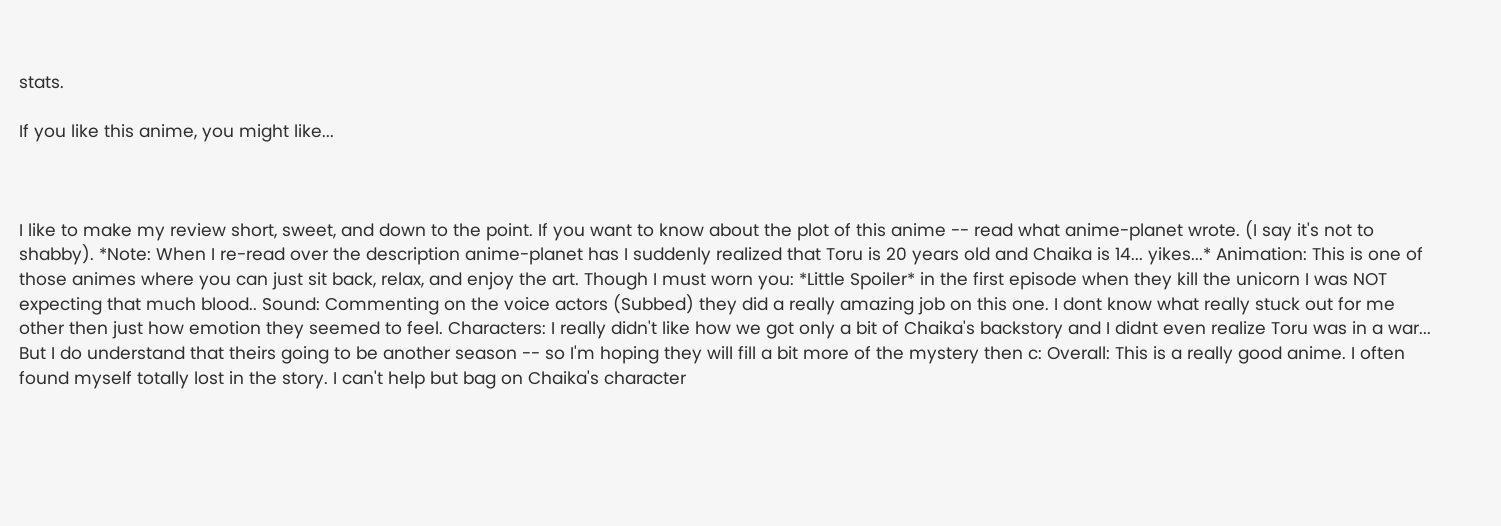stats.

If you like this anime, you might like...



I like to make my review short, sweet, and down to the point. If you want to know about the plot of this anime -- read what anime-planet wrote. (I say it's not to shabby). *Note: When I re-read over the description anime-planet has I suddenly realized that Toru is 20 years old and Chaika is 14... yikes...* Animation: This is one of those animes where you can just sit back, relax, and enjoy the art. Though I must worn you: *Little Spoiler* in the first episode when they kill the unicorn I was NOT expecting that much blood.. Sound: Commenting on the voice actors (Subbed) they did a really amazing job on this one. I dont know what really stuck out for me other then just how emotion they seemed to feel. Characters: I really didn't like how we got only a bit of Chaika's backstory and I didnt even realize Toru was in a war... But I do understand that theirs going to be another season -- so I'm hoping they will fill a bit more of the mystery then c: Overall: This is a really good anime. I often found myself totally lost in the story. I can't help but bag on Chaika's character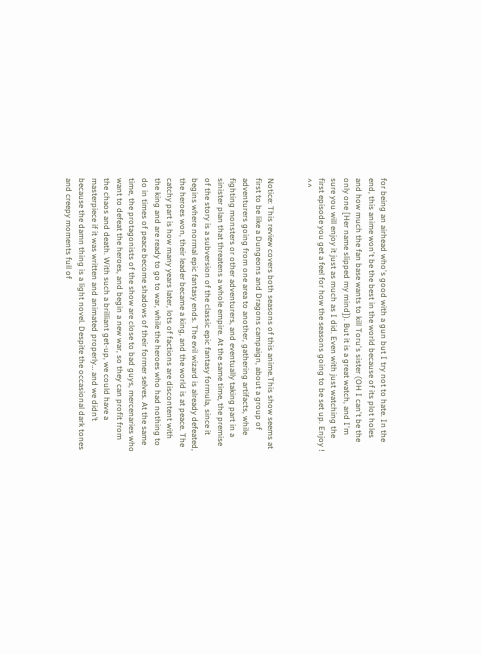for being an airhead who's good with a gun but I try not to hate. In the end, this anime won't be the best in the world because of its plot holes and how much the fan base wants to kill Toru's sister (OH I can't be the only one [Her name slipped my mind]). But it is a great watch, and I'm sure you will enjoy it just as much as I did. Even with just watching the first episode you get a feel for how the seasons going to be set up. Enjoy ! ^^


Notice: This review covers both seasons of this anime.This show seems at first to be like a Dungeons and Dragons campaign, about a group of adventurers going from one area to another, gathering artifacts, while fighting monsters or other adventurers, and eventually taking part in a sinister plan that threatens a whole empire. At the same time, the premise of the story is a subversion of the classic epic fantasy formula, since it begins where normal epic fantasy ends. The evil wizard is already defeated, the heroes won, their leader became a king, and the world is at peace. The catchy part is how many years later, lots of factions are discontent with the king and are ready to go to war, while the heroes who had nothing to do in times of peace become shadows of their former selves. At the same time, the protagonists of the show are close to bad guys, mercenaries who want to defeat the heroes, and begin a new war, so they can profit from the chaos and death. With such a brilliant get-up, we could have a masterpiece if it was written and animated properly… and we didn’t because the damn thing is a light novel. Despite the occasional dark tones and creepy moments full of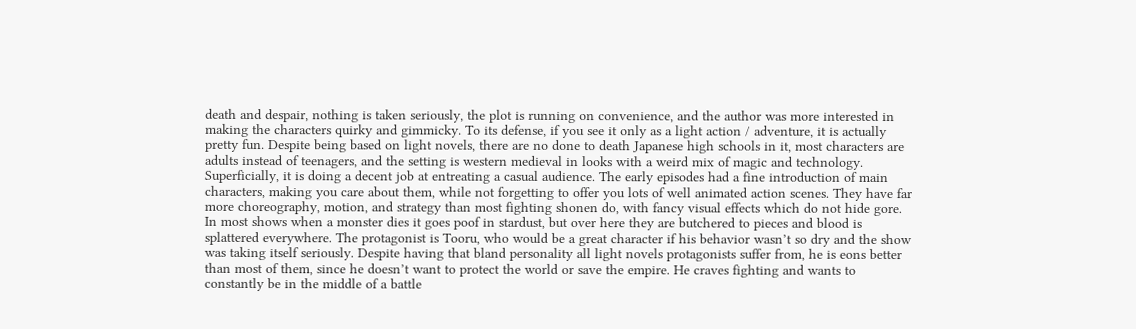death and despair, nothing is taken seriously, the plot is running on convenience, and the author was more interested in making the characters quirky and gimmicky. To its defense, if you see it only as a light action / adventure, it is actually pretty fun. Despite being based on light novels, there are no done to death Japanese high schools in it, most characters are adults instead of teenagers, and the setting is western medieval in looks with a weird mix of magic and technology. Superficially, it is doing a decent job at entreating a casual audience. The early episodes had a fine introduction of main characters, making you care about them, while not forgetting to offer you lots of well animated action scenes. They have far more choreography, motion, and strategy than most fighting shonen do, with fancy visual effects which do not hide gore. In most shows when a monster dies it goes poof in stardust, but over here they are butchered to pieces and blood is splattered everywhere. The protagonist is Tooru, who would be a great character if his behavior wasn’t so dry and the show was taking itself seriously. Despite having that bland personality all light novels protagonists suffer from, he is eons better than most of them, since he doesn’t want to protect the world or save the empire. He craves fighting and wants to constantly be in the middle of a battle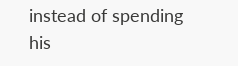instead of spending his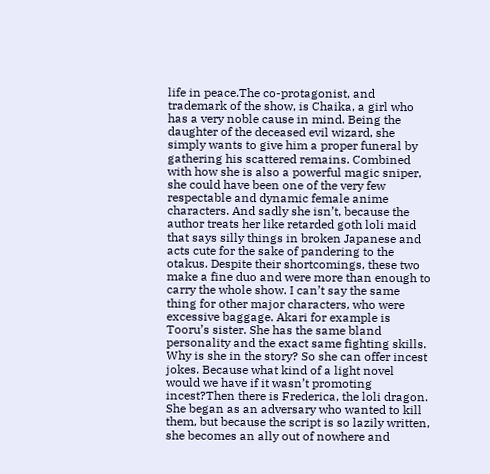life in peace.The co-protagonist, and trademark of the show, is Chaika, a girl who has a very noble cause in mind. Being the daughter of the deceased evil wizard, she simply wants to give him a proper funeral by gathering his scattered remains. Combined with how she is also a powerful magic sniper, she could have been one of the very few respectable and dynamic female anime characters. And sadly she isn’t, because the author treats her like retarded goth loli maid that says silly things in broken Japanese and acts cute for the sake of pandering to the otakus. Despite their shortcomings, these two make a fine duo and were more than enough to carry the whole show. I can’t say the same thing for other major characters, who were excessive baggage. Akari for example is Tooru’s sister. She has the same bland personality and the exact same fighting skills. Why is she in the story? So she can offer incest jokes. Because what kind of a light novel would we have if it wasn’t promoting incest?Then there is Frederica, the loli dragon. She began as an adversary who wanted to kill them, but because the script is so lazily written, she becomes an ally out of nowhere and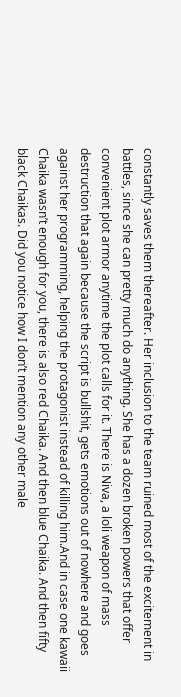constantly saves them thereafter. Her inclusion to the team ruined most of the excitement in battles, since she can pretty much do anything. She has a dozen broken powers that offer convenient plot armor anytime the plot calls for it. There is Niva, a loli weapon of mass destruction that again because the script is bullshit, gets emotions out of nowhere and goes against her programming, helping the protagonist instead of killing him.And in case one kawaii Chaika wasn’t enough for you, there is also red Chaika. And then blue Chaika. And then fifty black Chaikas. Did you notice how I don’t mention any other male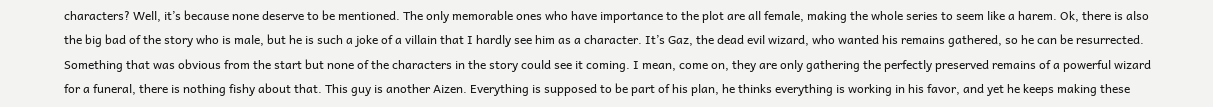characters? Well, it’s because none deserve to be mentioned. The only memorable ones who have importance to the plot are all female, making the whole series to seem like a harem. Ok, there is also the big bad of the story who is male, but he is such a joke of a villain that I hardly see him as a character. It’s Gaz, the dead evil wizard, who wanted his remains gathered, so he can be resurrected. Something that was obvious from the start but none of the characters in the story could see it coming. I mean, come on, they are only gathering the perfectly preserved remains of a powerful wizard for a funeral, there is nothing fishy about that. This guy is another Aizen. Everything is supposed to be part of his plan, he thinks everything is working in his favor, and yet he keeps making these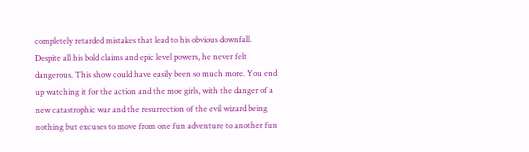completely retarded mistakes that lead to his obvious downfall. Despite all his bold claims and epic level powers, he never felt dangerous. This show could have easily been so much more. You end up watching it for the action and the moe girls, with the danger of a new catastrophic war and the resurrection of the evil wizard being nothing but excuses to move from one fun adventure to another fun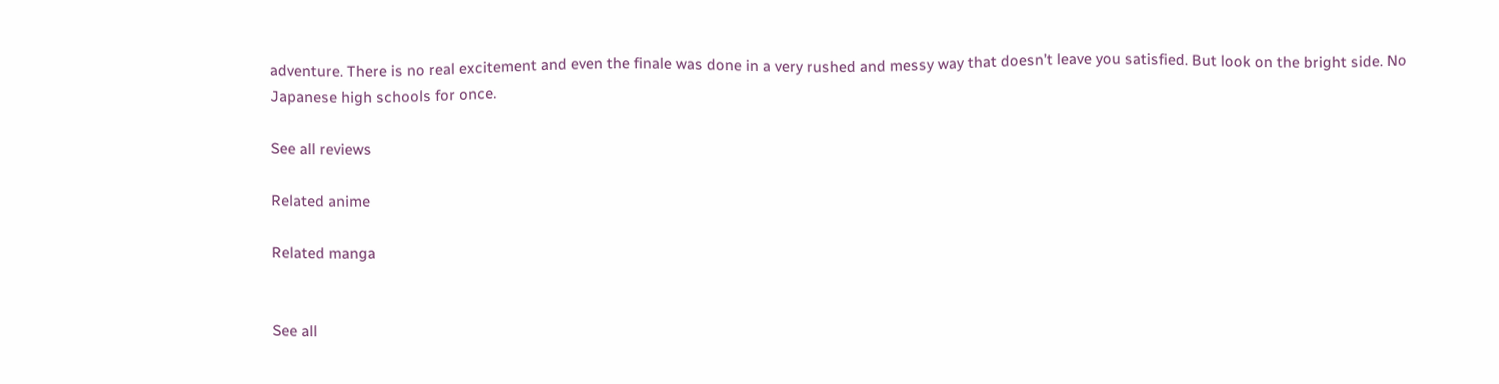adventure. There is no real excitement and even the finale was done in a very rushed and messy way that doesn’t leave you satisfied. But look on the bright side. No Japanese high schools for once.

See all reviews

Related anime

Related manga


See all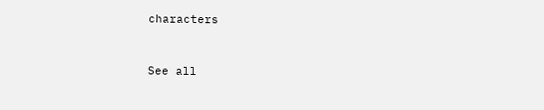characters


See all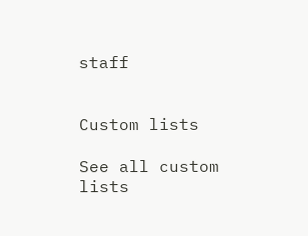staff


Custom lists

See all custom lists